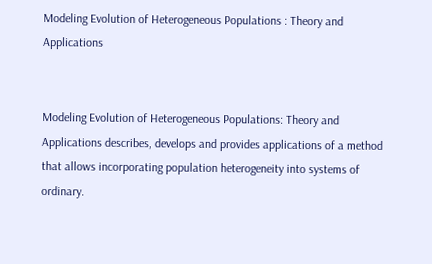Modeling Evolution of Heterogeneous Populations : Theory and Applications


Modeling Evolution of Heterogeneous Populations: Theory and Applications describes, develops and provides applications of a method that allows incorporating population heterogeneity into systems of ordinary.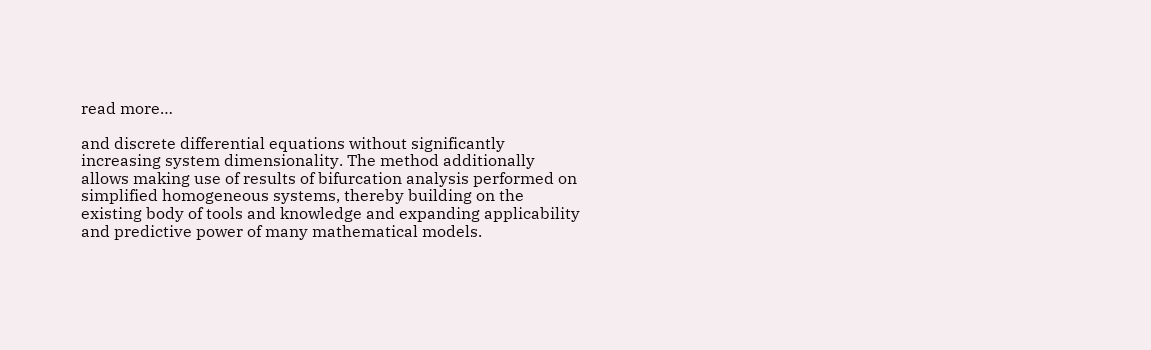read more…

and discrete differential equations without significantly increasing system dimensionality. The method additionally allows making use of results of bifurcation analysis performed on simplified homogeneous systems, thereby building on the existing body of tools and knowledge and expanding applicability and predictive power of many mathematical models.